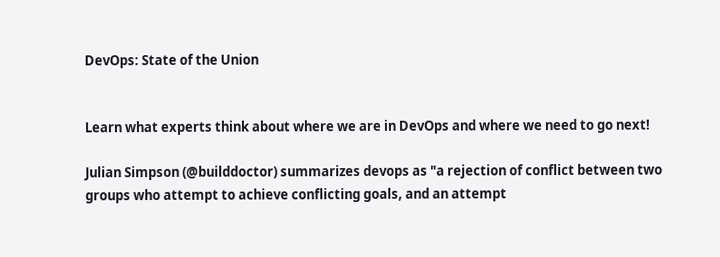DevOps: State of the Union


Learn what experts think about where we are in DevOps and where we need to go next!

Julian Simpson (@builddoctor) summarizes devops as "a rejection of conflict between two groups who attempt to achieve conflicting goals, and an attempt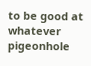to be good at whatever pigeonhole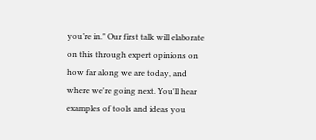you’re in." Our first talk will elaborate on this through expert opinions on how far along we are today, and where we're going next. You'll hear examples of tools and ideas you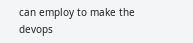can employ to make the devops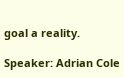goal a reality.

Speaker: Adrian Cole